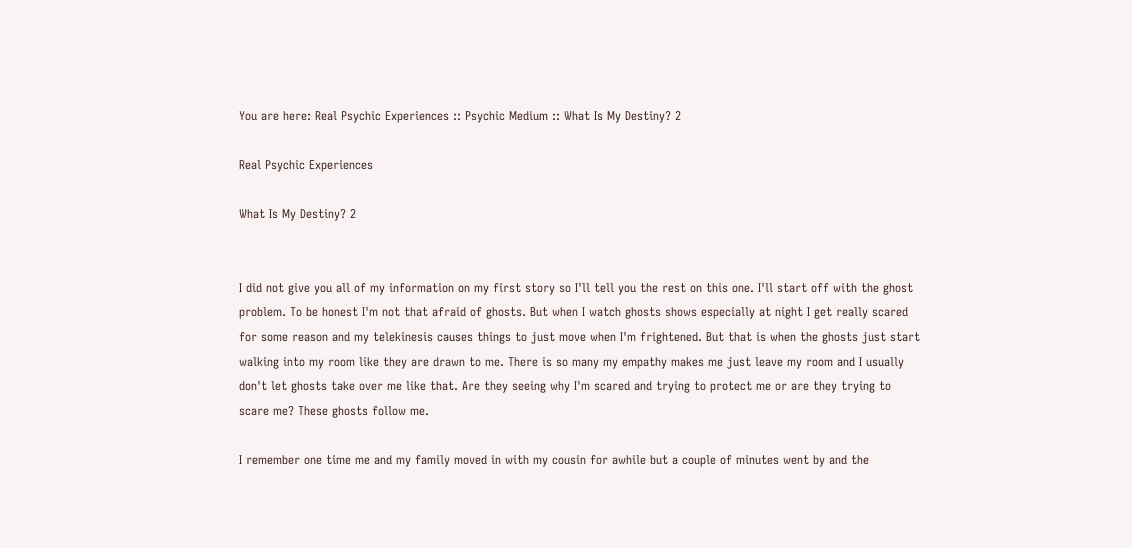You are here: Real Psychic Experiences :: Psychic Medium :: What Is My Destiny? 2

Real Psychic Experiences

What Is My Destiny? 2


I did not give you all of my information on my first story so I'll tell you the rest on this one. I'll start off with the ghost problem. To be honest I'm not that afraid of ghosts. But when I watch ghosts shows especially at night I get really scared for some reason and my telekinesis causes things to just move when I'm frightened. But that is when the ghosts just start walking into my room like they are drawn to me. There is so many my empathy makes me just leave my room and I usually don't let ghosts take over me like that. Are they seeing why I'm scared and trying to protect me or are they trying to scare me? These ghosts follow me.

I remember one time me and my family moved in with my cousin for awhile but a couple of minutes went by and the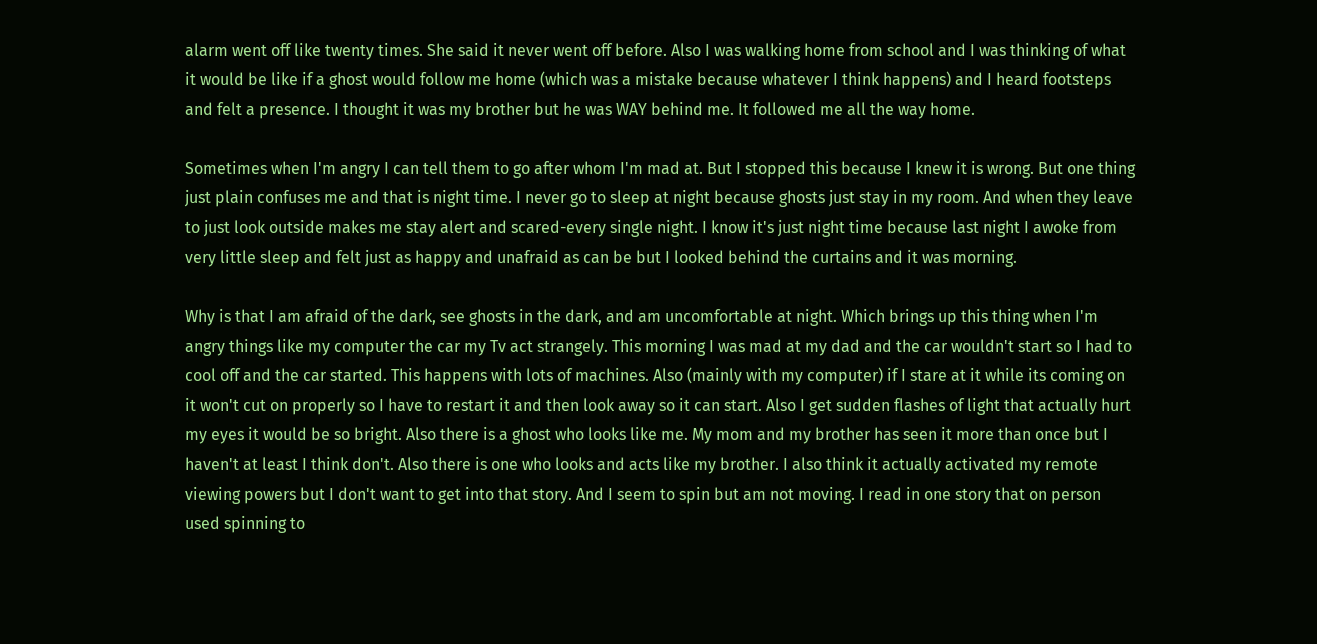alarm went off like twenty times. She said it never went off before. Also I was walking home from school and I was thinking of what it would be like if a ghost would follow me home (which was a mistake because whatever I think happens) and I heard footsteps and felt a presence. I thought it was my brother but he was WAY behind me. It followed me all the way home.

Sometimes when I'm angry I can tell them to go after whom I'm mad at. But I stopped this because I knew it is wrong. But one thing just plain confuses me and that is night time. I never go to sleep at night because ghosts just stay in my room. And when they leave to just look outside makes me stay alert and scared-every single night. I know it's just night time because last night I awoke from very little sleep and felt just as happy and unafraid as can be but I looked behind the curtains and it was morning.

Why is that I am afraid of the dark, see ghosts in the dark, and am uncomfortable at night. Which brings up this thing when I'm angry things like my computer the car my Tv act strangely. This morning I was mad at my dad and the car wouldn't start so I had to cool off and the car started. This happens with lots of machines. Also (mainly with my computer) if I stare at it while its coming on it won't cut on properly so I have to restart it and then look away so it can start. Also I get sudden flashes of light that actually hurt my eyes it would be so bright. Also there is a ghost who looks like me. My mom and my brother has seen it more than once but I haven't at least I think don't. Also there is one who looks and acts like my brother. I also think it actually activated my remote viewing powers but I don't want to get into that story. And I seem to spin but am not moving. I read in one story that on person used spinning to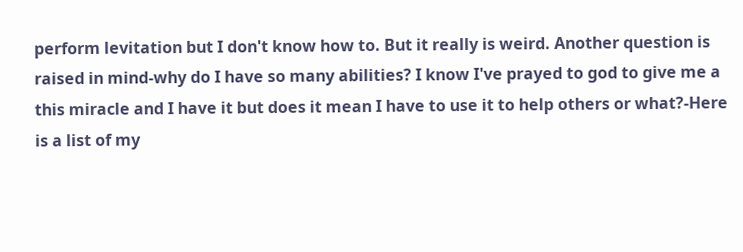perform levitation but I don't know how to. But it really is weird. Another question is raised in mind-why do I have so many abilities? I know I've prayed to god to give me a this miracle and I have it but does it mean I have to use it to help others or what?-Here is a list of my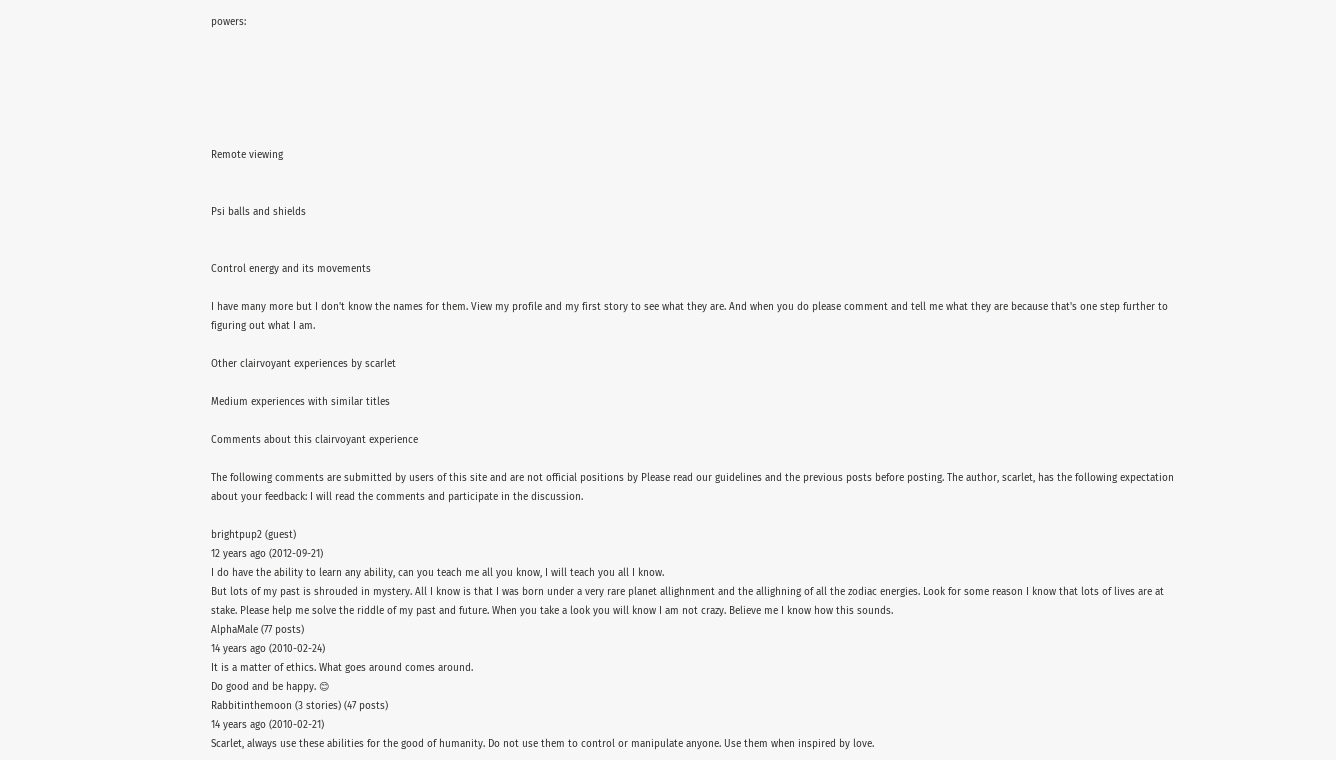powers:






Remote viewing


Psi balls and shields


Control energy and its movements

I have many more but I don't know the names for them. View my profile and my first story to see what they are. And when you do please comment and tell me what they are because that's one step further to figuring out what I am.

Other clairvoyant experiences by scarlet

Medium experiences with similar titles

Comments about this clairvoyant experience

The following comments are submitted by users of this site and are not official positions by Please read our guidelines and the previous posts before posting. The author, scarlet, has the following expectation about your feedback: I will read the comments and participate in the discussion.

brightpup2 (guest)
12 years ago (2012-09-21)
I do have the ability to learn any ability, can you teach me all you know, I will teach you all I know.
But lots of my past is shrouded in mystery. All I know is that I was born under a very rare planet allighnment and the allighning of all the zodiac energies. Look for some reason I know that lots of lives are at stake. Please help me solve the riddle of my past and future. When you take a look you will know I am not crazy. Believe me I know how this sounds.
AlphaMale (77 posts)
14 years ago (2010-02-24)
It is a matter of ethics. What goes around comes around.
Do good and be happy. 😊
Rabbitinthemoon (3 stories) (47 posts)
14 years ago (2010-02-21)
Scarlet, always use these abilities for the good of humanity. Do not use them to control or manipulate anyone. Use them when inspired by love.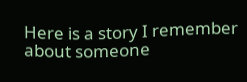Here is a story I remember about someone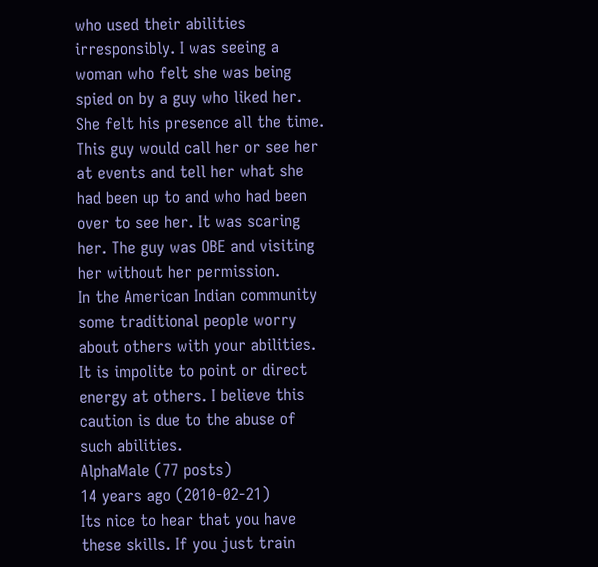who used their abilities irresponsibly. I was seeing a woman who felt she was being spied on by a guy who liked her. She felt his presence all the time. This guy would call her or see her at events and tell her what she had been up to and who had been over to see her. It was scaring her. The guy was OBE and visiting her without her permission.
In the American Indian community some traditional people worry about others with your abilities. It is impolite to point or direct energy at others. I believe this caution is due to the abuse of such abilities.
AlphaMale (77 posts)
14 years ago (2010-02-21)
Its nice to hear that you have these skills. If you just train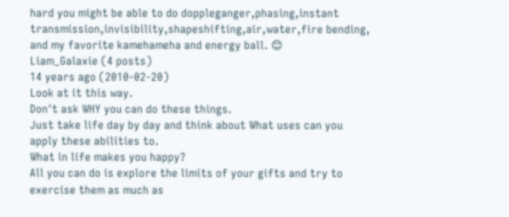hard you might be able to do doppleganger,phasing,instant transmission,invisibility,shapeshifting,air,water,fire bending, and my favorite kamehameha and energy ball. 😊
Liam_Galaxie (4 posts)
14 years ago (2010-02-20)
Look at it this way.
Don't ask WHY you can do these things.
Just take life day by day and think about What uses can you apply these abilities to.
What in life makes you happy?
All you can do is explore the limits of your gifts and try to exercise them as much as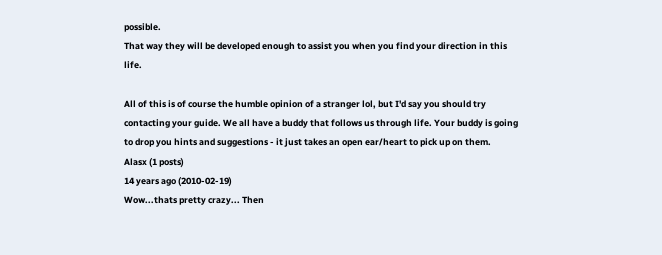possible.
That way they will be developed enough to assist you when you find your direction in this life.

All of this is of course the humble opinion of a stranger lol, but I'd say you should try contacting your guide. We all have a buddy that follows us through life. Your buddy is going to drop you hints and suggestions - it just takes an open ear/heart to pick up on them.
Alasx (1 posts)
14 years ago (2010-02-19)
Wow...thats pretty crazy... Then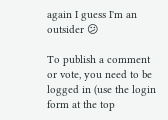again I guess I'm an outsider 😕

To publish a comment or vote, you need to be logged in (use the login form at the top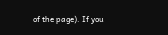of the page). If you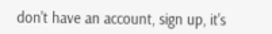don't have an account, sign up, it's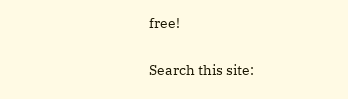free!

Search this site: